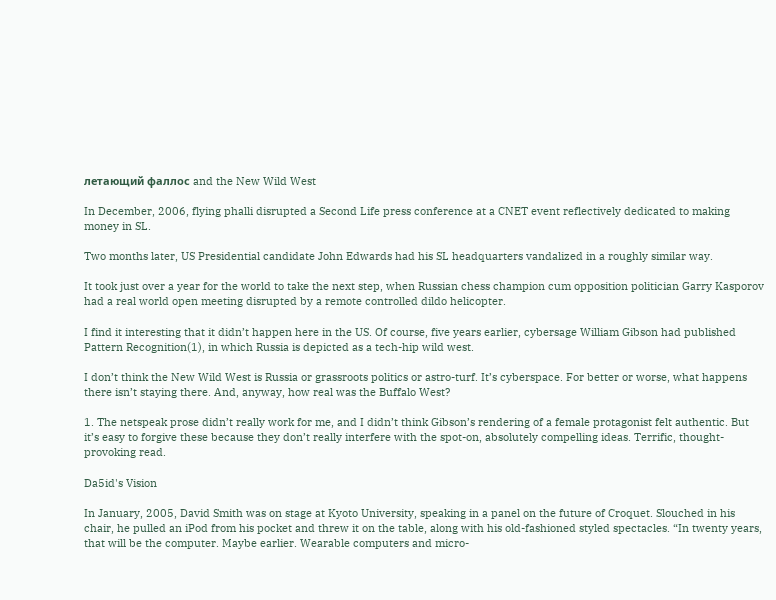летающий фаллос and the New Wild West

In December, 2006, flying phalli disrupted a Second Life press conference at a CNET event reflectively dedicated to making money in SL.

Two months later, US Presidential candidate John Edwards had his SL headquarters vandalized in a roughly similar way.

It took just over a year for the world to take the next step, when Russian chess champion cum opposition politician Garry Kasporov had a real world open meeting disrupted by a remote controlled dildo helicopter.

I find it interesting that it didn’t happen here in the US. Of course, five years earlier, cybersage William Gibson had published Pattern Recognition(1), in which Russia is depicted as a tech-hip wild west.

I don’t think the New Wild West is Russia or grassroots politics or astro-turf. It’s cyberspace. For better or worse, what happens there isn’t staying there. And, anyway, how real was the Buffalo West?

1. The netspeak prose didn’t really work for me, and I didn’t think Gibson’s rendering of a female protagonist felt authentic. But it’s easy to forgive these because they don’t really interfere with the spot-on, absolutely compelling ideas. Terrific, thought-provoking read.

Da5id's Vision

In January, 2005, David Smith was on stage at Kyoto University, speaking in a panel on the future of Croquet. Slouched in his chair, he pulled an iPod from his pocket and threw it on the table, along with his old-fashioned styled spectacles. “In twenty years, that will be the computer. Maybe earlier. Wearable computers and micro-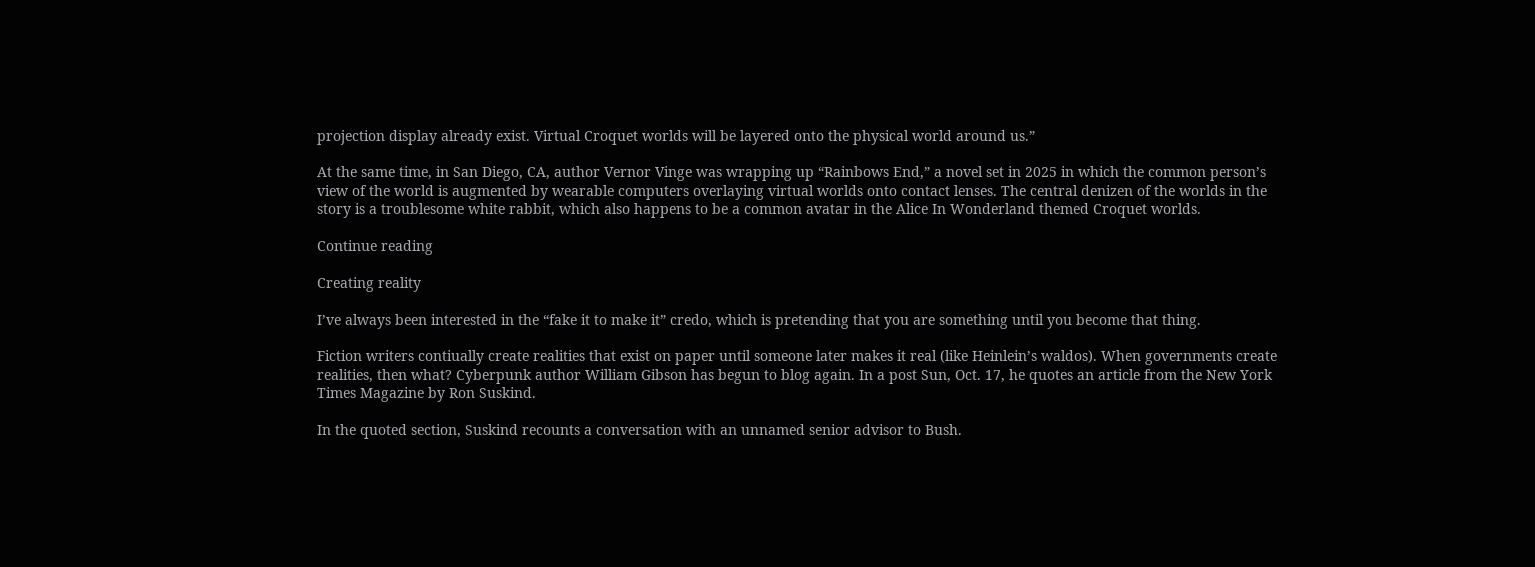projection display already exist. Virtual Croquet worlds will be layered onto the physical world around us.”

At the same time, in San Diego, CA, author Vernor Vinge was wrapping up “Rainbows End,” a novel set in 2025 in which the common person’s view of the world is augmented by wearable computers overlaying virtual worlds onto contact lenses. The central denizen of the worlds in the story is a troublesome white rabbit, which also happens to be a common avatar in the Alice In Wonderland themed Croquet worlds.

Continue reading

Creating reality

I’ve always been interested in the “fake it to make it” credo, which is pretending that you are something until you become that thing.

Fiction writers contiually create realities that exist on paper until someone later makes it real (like Heinlein’s waldos). When governments create realities, then what? Cyberpunk author William Gibson has begun to blog again. In a post Sun, Oct. 17, he quotes an article from the New York Times Magazine by Ron Suskind.

In the quoted section, Suskind recounts a conversation with an unnamed senior advisor to Bush.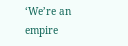‘We’re an empire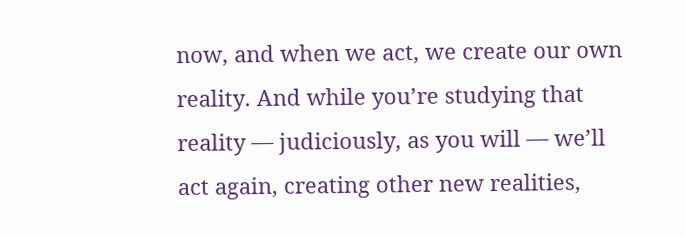now, and when we act, we create our own reality. And while you’re studying that reality — judiciously, as you will — we’ll act again, creating other new realities,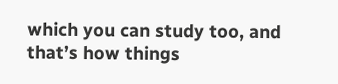which you can study too, and that’s how things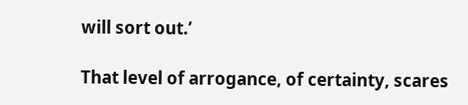will sort out.’

That level of arrogance, of certainty, scares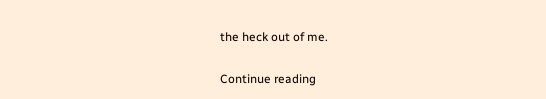the heck out of me.

Continue reading